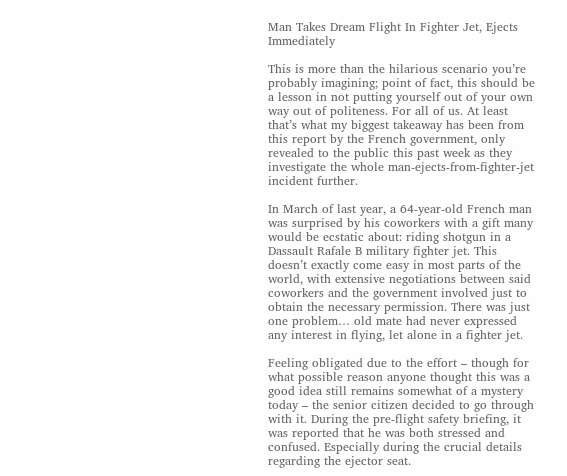Man Takes Dream Flight In Fighter Jet, Ejects Immediately

This is more than the hilarious scenario you’re probably imagining; point of fact, this should be a lesson in not putting yourself out of your own way out of politeness. For all of us. At least that’s what my biggest takeaway has been from this report by the French government, only revealed to the public this past week as they investigate the whole man-ejects-from-fighter-jet incident further.

In March of last year, a 64-year-old French man was surprised by his coworkers with a gift many would be ecstatic about: riding shotgun in a Dassault Rafale B military fighter jet. This doesn’t exactly come easy in most parts of the world, with extensive negotiations between said coworkers and the government involved just to obtain the necessary permission. There was just one problem… old mate had never expressed any interest in flying, let alone in a fighter jet.

Feeling obligated due to the effort – though for what possible reason anyone thought this was a good idea still remains somewhat of a mystery today – the senior citizen decided to go through with it. During the pre-flight safety briefing, it was reported that he was both stressed and confused. Especially during the crucial details regarding the ejector seat.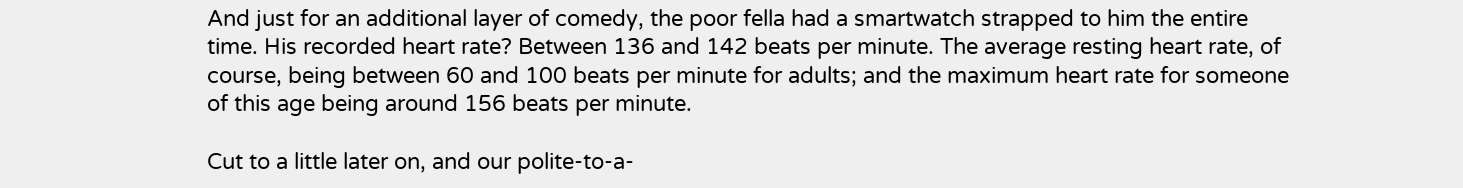And just for an additional layer of comedy, the poor fella had a smartwatch strapped to him the entire time. His recorded heart rate? Between 136 and 142 beats per minute. The average resting heart rate, of course, being between 60 and 100 beats per minute for adults; and the maximum heart rate for someone of this age being around 156 beats per minute.

Cut to a little later on, and our polite-to-a-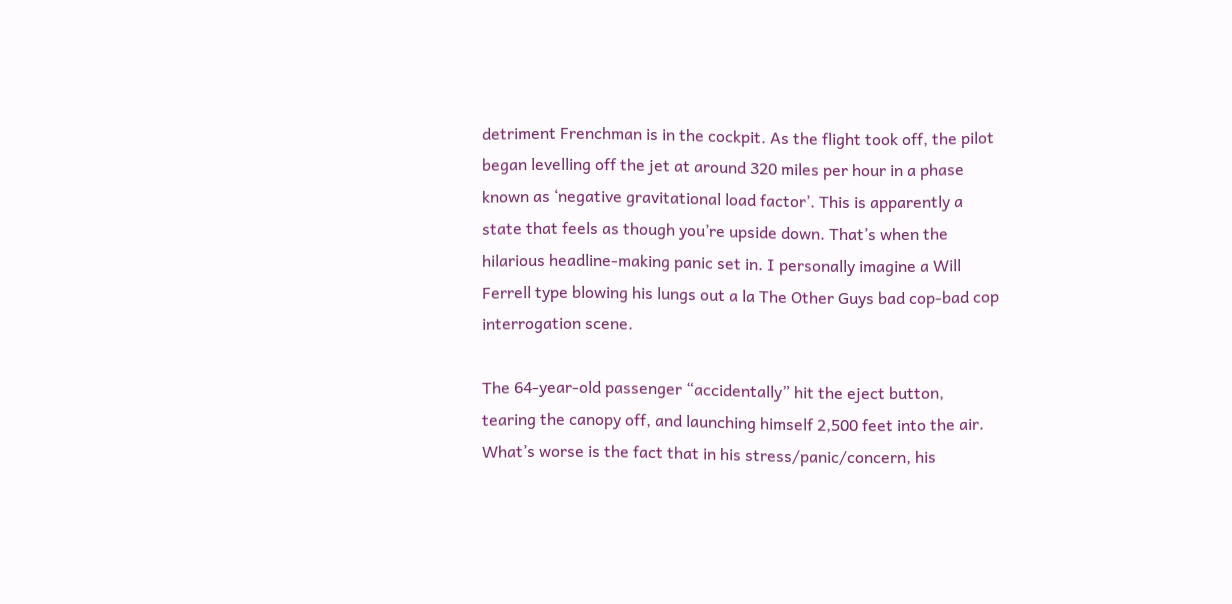detriment Frenchman is in the cockpit. As the flight took off, the pilot began levelling off the jet at around 320 miles per hour in a phase known as ‘negative gravitational load factor’. This is apparently a state that feels as though you’re upside down. That’s when the hilarious headline-making panic set in. I personally imagine a Will Ferrell type blowing his lungs out a la The Other Guys bad cop-bad cop interrogation scene.

The 64-year-old passenger “accidentally” hit the eject button, tearing the canopy off, and launching himself 2,500 feet into the air. What’s worse is the fact that in his stress/panic/concern, his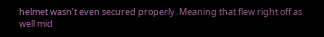helmet wasn’t even secured properly. Meaning that flew right off as well mid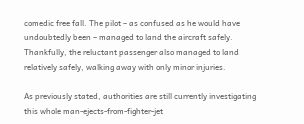comedic free fall. The pilot – as confused as he would have undoubtedly been – managed to land the aircraft safely. Thankfully, the reluctant passenger also managed to land relatively safely, walking away with only minor injuries.

As previously stated, authorities are still currently investigating this whole man-ejects-from-fighter-jet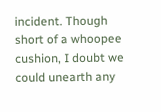incident. Though short of a whoopee cushion, I doubt we could unearth any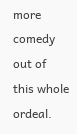more comedy out of this whole ordeal.